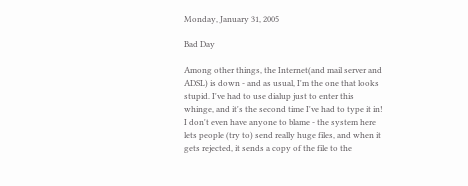Monday, January 31, 2005

Bad Day

Among other things, the Internet(and mail server and ADSL) is down - and as usual, I'm the one that looks stupid. I've had to use dialup just to enter this whinge, and it's the second time I've had to type it in! I don't even have anyone to blame - the system here lets people (try to) send really huge files, and when it gets rejected, it sends a copy of the file to the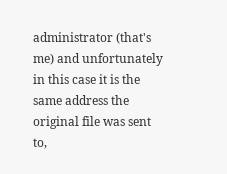administrator (that's me) and unfortunately in this case it is the same address the original file was sent to,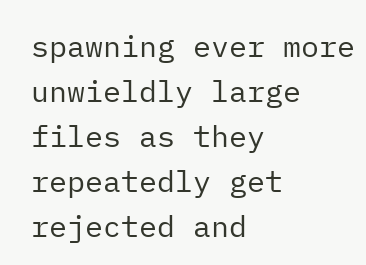spawning ever more unwieldly large files as they repeatedly get rejected and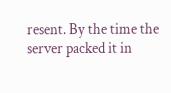resent. By the time the server packed it in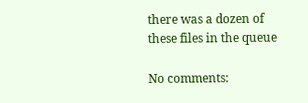there was a dozen of these files in the queue

No comments: